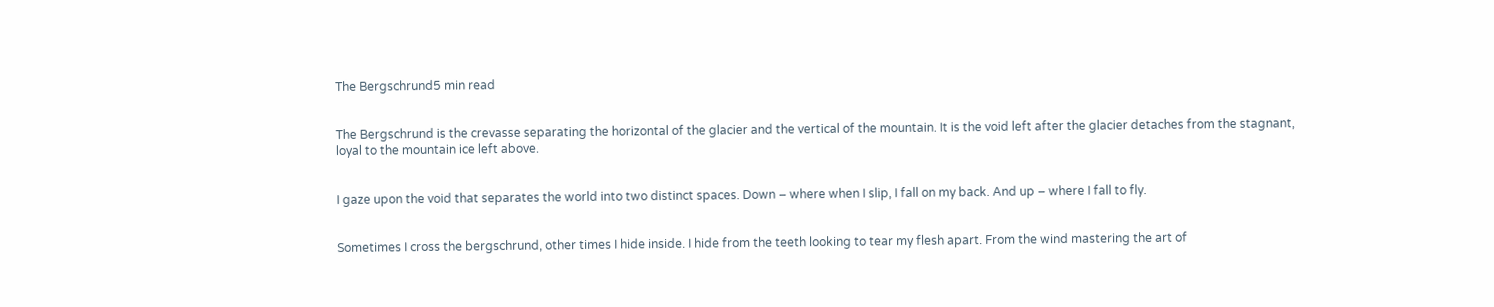The Bergschrund5 min read


The Bergschrund is the crevasse separating the horizontal of the glacier and the vertical of the mountain. It is the void left after the glacier detaches from the stagnant, loyal to the mountain ice left above.


I gaze upon the void that separates the world into two distinct spaces. Down – where when I slip, I fall on my back. And up – where I fall to fly.


Sometimes I cross the bergschrund, other times I hide inside. I hide from the teeth looking to tear my flesh apart. From the wind mastering the art of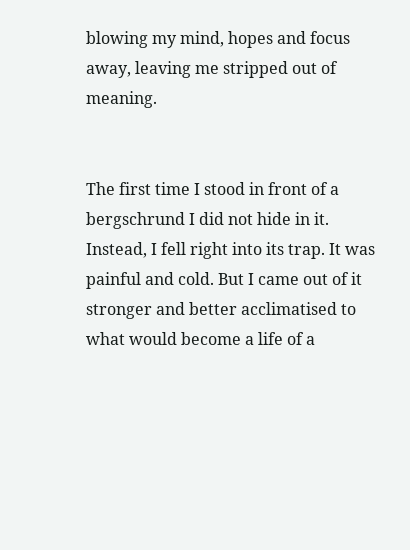blowing my mind, hopes and focus away, leaving me stripped out of meaning.


The first time I stood in front of a bergschrund I did not hide in it. Instead, I fell right into its trap. It was painful and cold. But I came out of it stronger and better acclimatised to what would become a life of a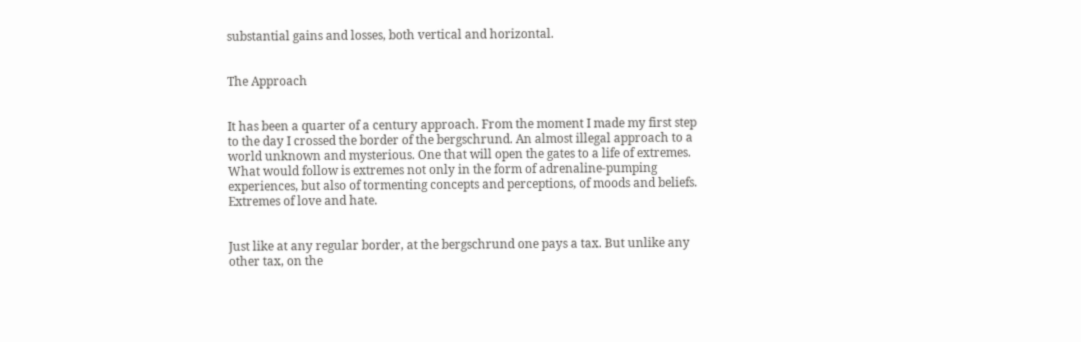substantial gains and losses, both vertical and horizontal.


The Approach


It has been a quarter of a century approach. From the moment I made my first step to the day I crossed the border of the bergschrund. An almost illegal approach to a world unknown and mysterious. One that will open the gates to a life of extremes. What would follow is extremes not only in the form of adrenaline-pumping experiences, but also of tormenting concepts and perceptions, of moods and beliefs. Extremes of love and hate.


Just like at any regular border, at the bergschrund one pays a tax. But unlike any other tax, on the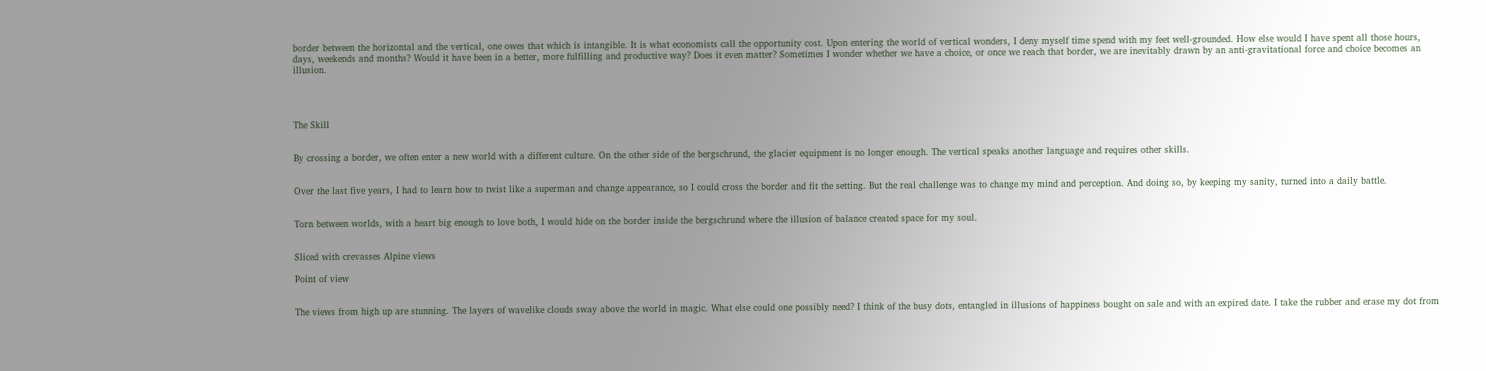border between the horizontal and the vertical, one owes that which is intangible. It is what economists call the opportunity cost. Upon entering the world of vertical wonders, I deny myself time spend with my feet well-grounded. How else would I have spent all those hours, days, weekends and months? Would it have been in a better, more fulfilling and productive way? Does it even matter? Sometimes I wonder whether we have a choice, or once we reach that border, we are inevitably drawn by an anti-gravitational force and choice becomes an illusion.




The Skill


By crossing a border, we often enter a new world with a different culture. On the other side of the bergschrund, the glacier equipment is no longer enough. The vertical speaks another language and requires other skills.


Over the last five years, I had to learn how to twist like a superman and change appearance, so I could cross the border and fit the setting. But the real challenge was to change my mind and perception. And doing so, by keeping my sanity, turned into a daily battle.


Torn between worlds, with a heart big enough to love both, I would hide on the border inside the bergschrund where the illusion of balance created space for my soul.


Sliced with crevasses Alpine views

Point of view


The views from high up are stunning. The layers of wavelike clouds sway above the world in magic. What else could one possibly need? I think of the busy dots, entangled in illusions of happiness bought on sale and with an expired date. I take the rubber and erase my dot from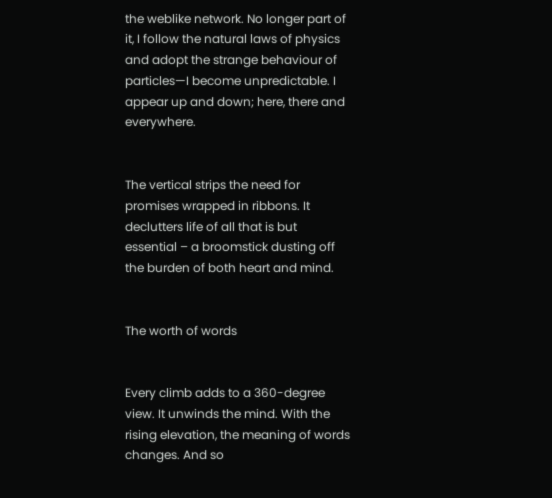the weblike network. No longer part of it, I follow the natural laws of physics and adopt the strange behaviour of particles—I become unpredictable. I appear up and down; here, there and everywhere.


The vertical strips the need for promises wrapped in ribbons. It declutters life of all that is but essential – a broomstick dusting off the burden of both heart and mind.


The worth of words


Every climb adds to a 360-degree view. It unwinds the mind. With the rising elevation, the meaning of words changes. And so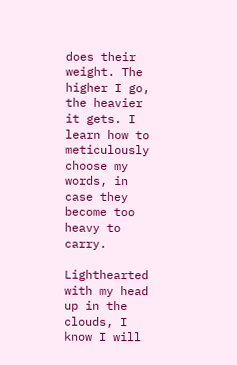does their weight. The higher I go, the heavier it gets. I learn how to meticulously choose my words, in case they become too heavy to carry.

Lighthearted with my head up in the clouds, I know I will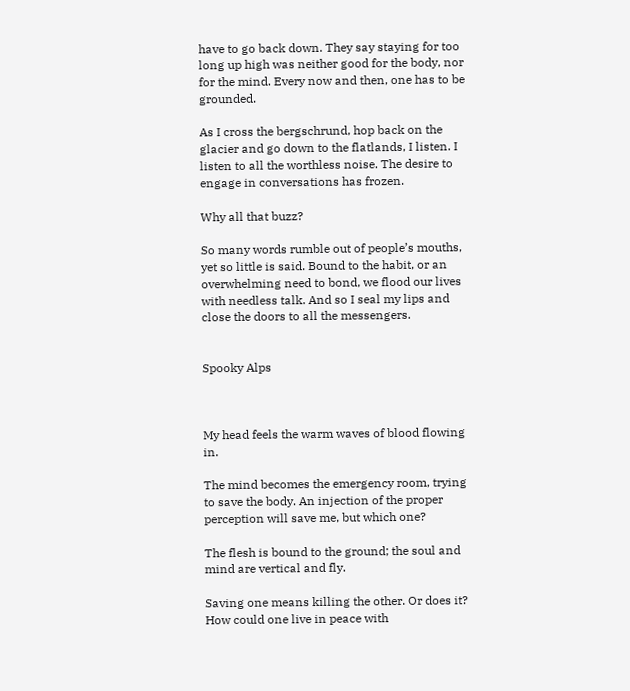have to go back down. They say staying for too long up high was neither good for the body, nor for the mind. Every now and then, one has to be grounded.

As I cross the bergschrund, hop back on the glacier and go down to the flatlands, I listen. I listen to all the worthless noise. The desire to engage in conversations has frozen.

Why all that buzz?

So many words rumble out of people’s mouths, yet so little is said. Bound to the habit, or an overwhelming need to bond, we flood our lives with needless talk. And so I seal my lips and close the doors to all the messengers.


Spooky Alps



My head feels the warm waves of blood flowing in.

The mind becomes the emergency room, trying to save the body. An injection of the proper perception will save me, but which one?

The flesh is bound to the ground; the soul and mind are vertical and fly.

Saving one means killing the other. Or does it? How could one live in peace with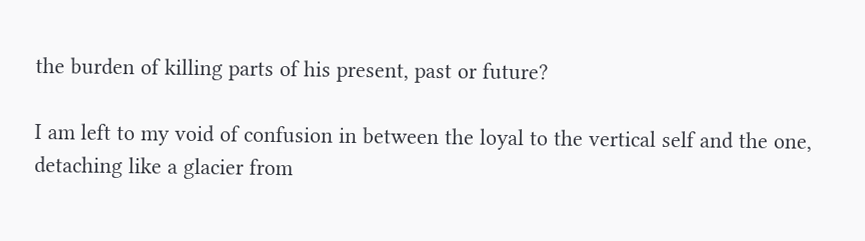the burden of killing parts of his present, past or future?

I am left to my void of confusion in between the loyal to the vertical self and the one, detaching like a glacier from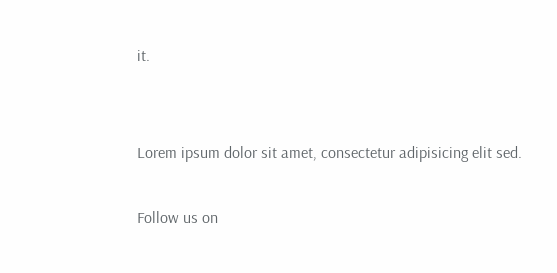it.


Lorem ipsum dolor sit amet, consectetur adipisicing elit sed.

Follow us on